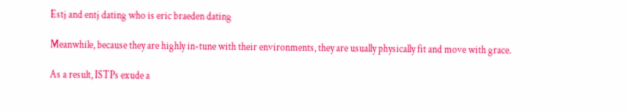Estj and entj dating who is eric braeden dating

Meanwhile, because they are highly in-tune with their environments, they are usually physically fit and move with grace.

As a result, ISTPs exude a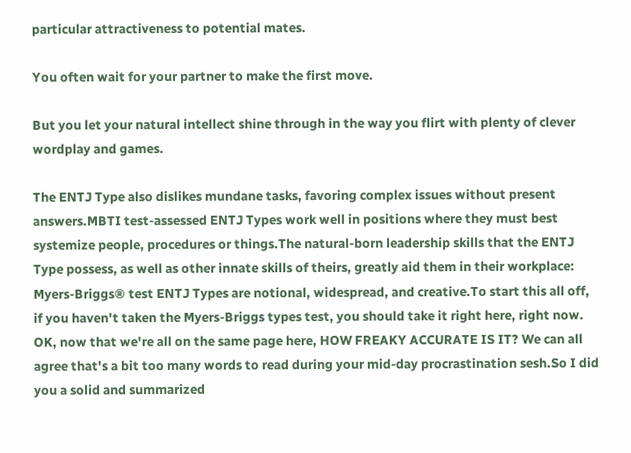particular attractiveness to potential mates.

You often wait for your partner to make the first move.

But you let your natural intellect shine through in the way you flirt with plenty of clever wordplay and games.

The ENTJ Type also dislikes mundane tasks, favoring complex issues without present answers.MBTI test-assessed ENTJ Types work well in positions where they must best systemize people, procedures or things.The natural-born leadership skills that the ENTJ Type possess, as well as other innate skills of theirs, greatly aid them in their workplace: Myers-Briggs® test ENTJ Types are notional, widespread, and creative.To start this all off, if you haven't taken the Myers-Briggs types test, you should take it right here, right now. OK, now that we're all on the same page here, HOW FREAKY ACCURATE IS IT? We can all agree that's a bit too many words to read during your mid-day procrastination sesh.So I did you a solid and summarized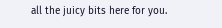all the juicy bits here for you.